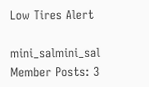Low Tires Alert

mini_salmini_sal Member Posts: 3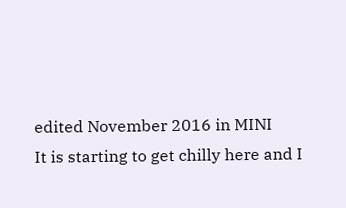edited November 2016 in MINI
It is starting to get chilly here and I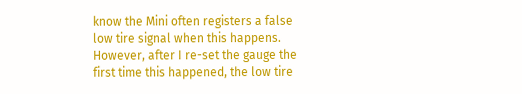know the Mini often registers a false low tire signal when this happens. However, after I re-set the gauge the first time this happened, the low tire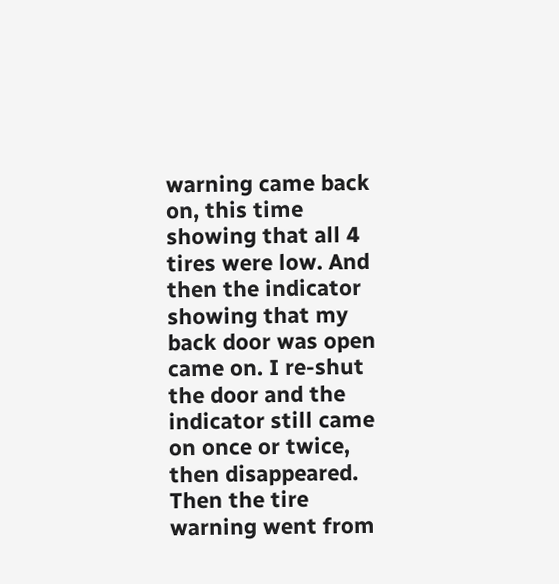warning came back on, this time showing that all 4 tires were low. And then the indicator showing that my back door was open came on. I re-shut the door and the indicator still came on once or twice, then disappeared. Then the tire warning went from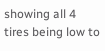showing all 4 tires being low to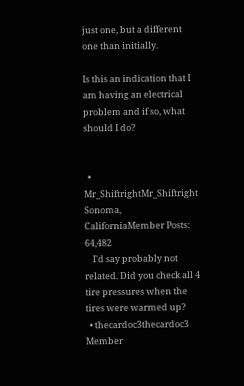just one, but a different one than initially.

Is this an indication that I am having an electrical problem and if so, what should I do?


  • Mr_ShiftrightMr_Shiftright Sonoma, CaliforniaMember Posts: 64,482
    I'd say probably not related. Did you check all 4 tire pressures when the tires were warmed up?
  • thecardoc3thecardoc3 Member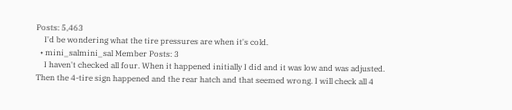Posts: 5,463
    I'd be wondering what the tire pressures are when it's cold.
  • mini_salmini_sal Member Posts: 3
    I haven't checked all four. When it happened initially I did and it was low and was adjusted. Then the 4-tire sign happened and the rear hatch and that seemed wrong. I will check all 4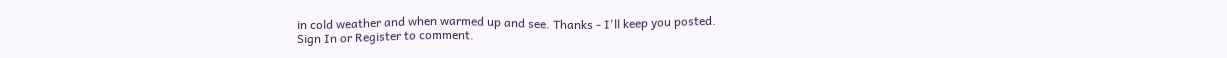in cold weather and when warmed up and see. Thanks - I'll keep you posted.
Sign In or Register to comment.